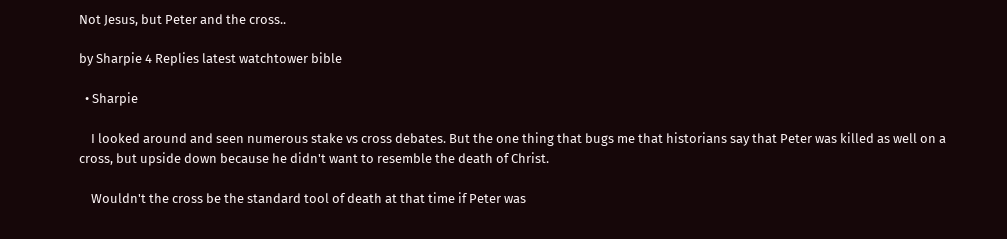Not Jesus, but Peter and the cross..

by Sharpie 4 Replies latest watchtower bible

  • Sharpie

    I looked around and seen numerous stake vs cross debates. But the one thing that bugs me that historians say that Peter was killed as well on a cross, but upside down because he didn't want to resemble the death of Christ.

    Wouldn't the cross be the standard tool of death at that time if Peter was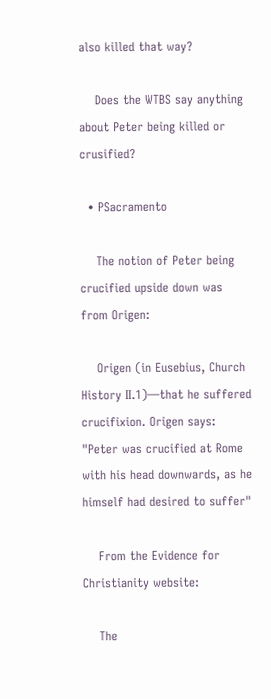also killed that way?

    Does the WTBS say anything about Peter being killed or crusified?

  • PSacramento

    The notion of Peter being crucified upside down was from Origen:

    Origen (in Eusebius, Church History II.1)—that he suffered crucifixion. Origen says: "Peter was crucified at Rome with his head downwards, as he himself had desired to suffer"

    From the Evidence for Christianity website:

    The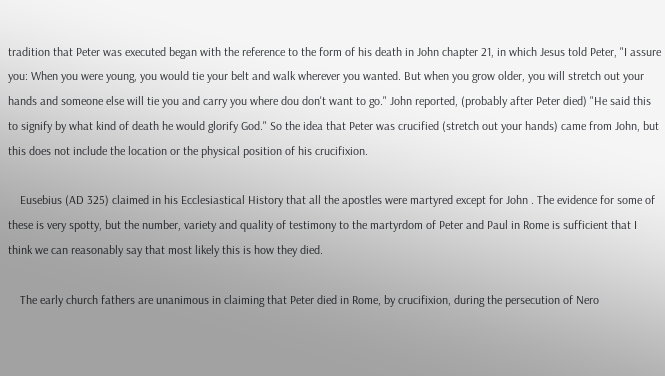tradition that Peter was executed began with the reference to the form of his death in John chapter 21, in which Jesus told Peter, "I assure you: When you were young, you would tie your belt and walk wherever you wanted. But when you grow older, you will stretch out your hands and someone else will tie you and carry you where dou don't want to go." John reported, (probably after Peter died) "He said this to signify by what kind of death he would glorify God." So the idea that Peter was crucified (stretch out your hands) came from John, but this does not include the location or the physical position of his crucifixion.

    Eusebius (AD 325) claimed in his Ecclesiastical History that all the apostles were martyred except for John . The evidence for some of these is very spotty, but the number, variety and quality of testimony to the martyrdom of Peter and Paul in Rome is sufficient that I think we can reasonably say that most likely this is how they died.

    The early church fathers are unanimous in claiming that Peter died in Rome, by crucifixion, during the persecution of Nero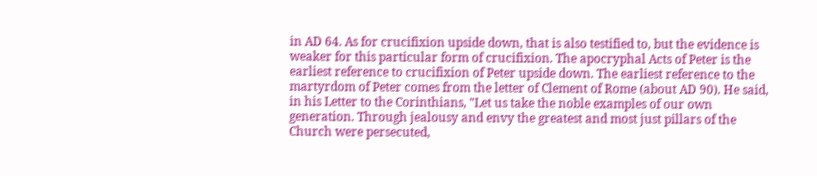in AD 64. As for crucifixion upside down, that is also testified to, but the evidence is weaker for this particular form of crucifixion. The apocryphal Acts of Peter is the earliest reference to crucifixion of Peter upside down. The earliest reference to the martyrdom of Peter comes from the letter of Clement of Rome (about AD 90). He said, in his Letter to the Corinthians, "Let us take the noble examples of our own generation. Through jealousy and envy the greatest and most just pillars of the Church were persecuted,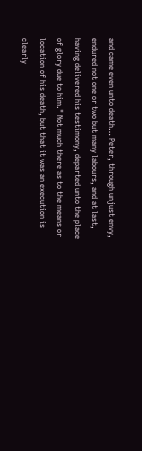and came even unto death… Peter, through unjust envy, endured not one or two but many labours, and at last, having delivered his testimony, departed unto the place of glory due to him." Not much there as to the means or location of his death, but that it was an execution is clearly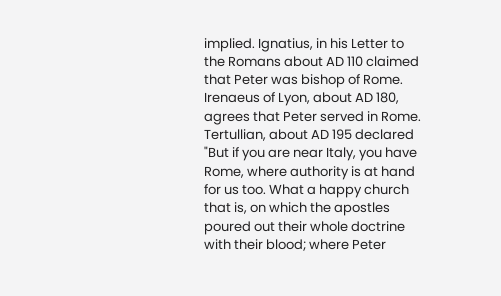implied. Ignatius, in his Letter to the Romans about AD 110 claimed that Peter was bishop of Rome. Irenaeus of Lyon, about AD 180, agrees that Peter served in Rome. Tertullian, about AD 195 declared "But if you are near Italy, you have Rome, where authority is at hand for us too. What a happy church that is, on which the apostles poured out their whole doctrine with their blood; where Peter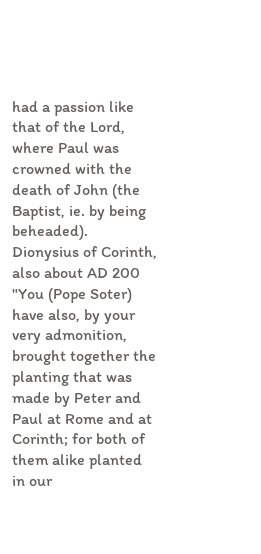had a passion like that of the Lord, where Paul was crowned with the death of John (the Baptist, ie. by being beheaded). Dionysius of Corinth, also about AD 200 "You (Pope Soter) have also, by your very admonition, brought together the planting that was made by Peter and Paul at Rome and at Corinth; for both of them alike planted in our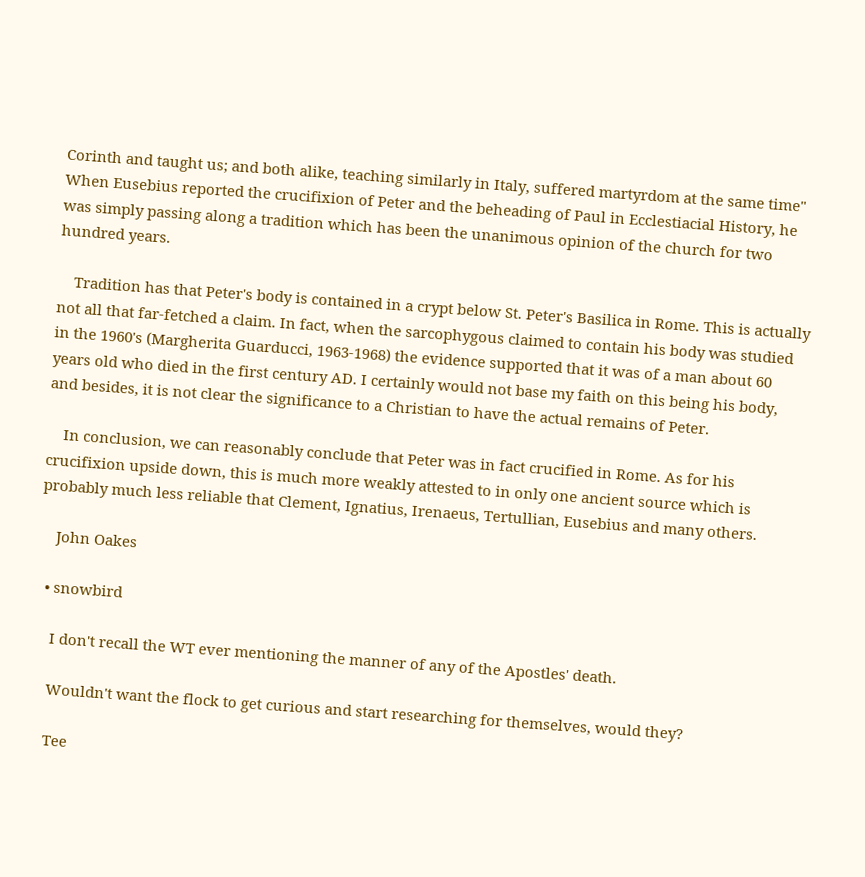Corinth and taught us; and both alike, teaching similarly in Italy, suffered martyrdom at the same time" When Eusebius reported the crucifixion of Peter and the beheading of Paul in Ecclestiacial History, he was simply passing along a tradition which has been the unanimous opinion of the church for two hundred years.

    Tradition has that Peter's body is contained in a crypt below St. Peter's Basilica in Rome. This is actually not all that far-fetched a claim. In fact, when the sarcophygous claimed to contain his body was studied in the 1960's (Margherita Guarducci, 1963-1968) the evidence supported that it was of a man about 60 years old who died in the first century AD. I certainly would not base my faith on this being his body, and besides, it is not clear the significance to a Christian to have the actual remains of Peter.

    In conclusion, we can reasonably conclude that Peter was in fact crucified in Rome. As for his crucifixion upside down, this is much more weakly attested to in only one ancient source which is probably much less reliable that Clement, Ignatius, Irenaeus, Tertullian, Eusebius and many others.

    John Oakes

  • snowbird

    I don't recall the WT ever mentioning the manner of any of the Apostles' death.

    Wouldn't want the flock to get curious and start researching for themselves, would they?

    Tee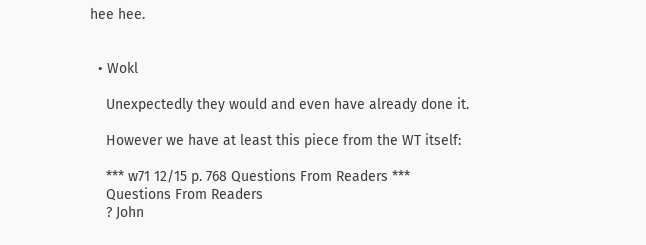hee hee.


  • Wokl

    Unexpectedly they would and even have already done it.

    However we have at least this piece from the WT itself:

    *** w71 12/15 p. 768 Questions From Readers ***
    Questions From Readers
    ? John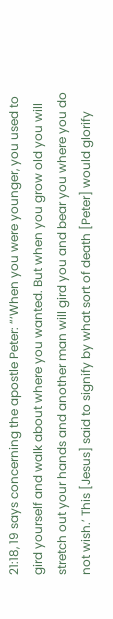21:18, 19 says concerning the apostle Peter: “‘When you were younger, you used to gird yourself and walk about where you wanted. But when you grow old you will stretch out your hands and another man will gird you and bear you where you do not wish.’ This [Jesus] said to signify by what sort of death [Peter] would glorify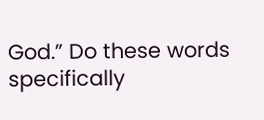God.” Do these words specifically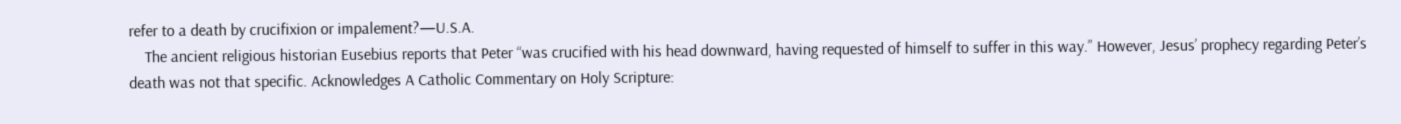refer to a death by crucifixion or impalement?—U.S.A.
    The ancient religious historian Eusebius reports that Peter “was crucified with his head downward, having requested of himself to suffer in this way.” However, Jesus’ prophecy regarding Peter’s death was not that specific. Acknowledges A Catholic Commentary on Holy Scripture: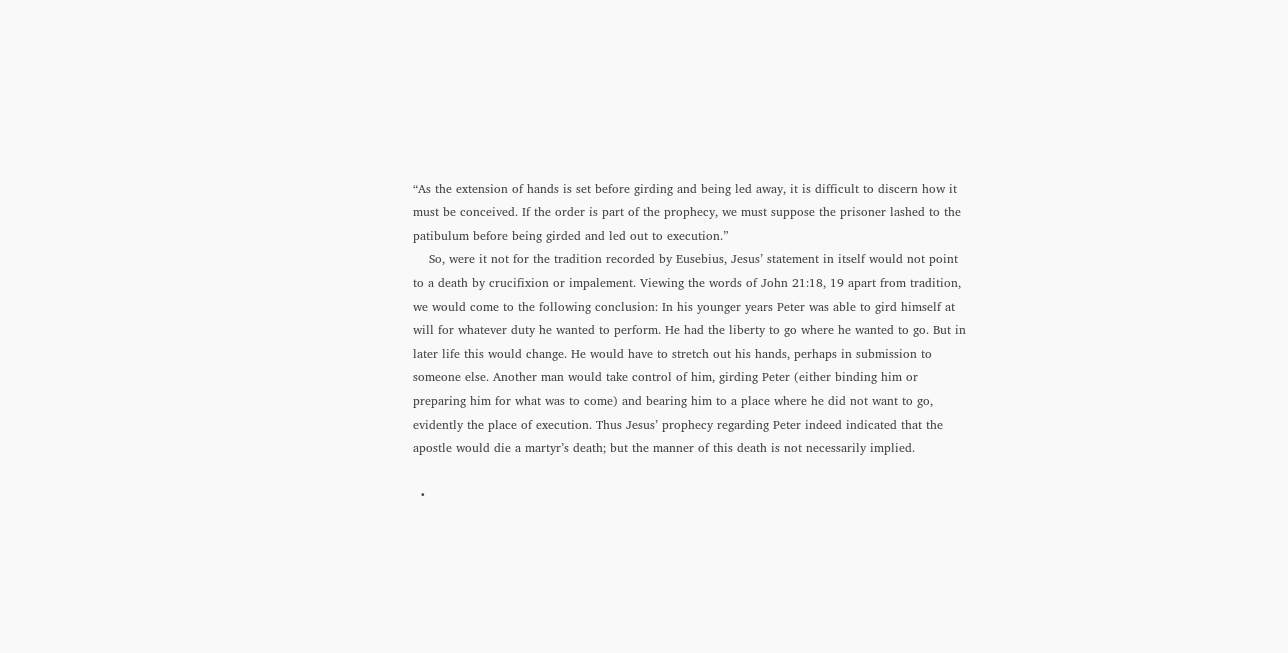“As the extension of hands is set before girding and being led away, it is difficult to discern how it must be conceived. If the order is part of the prophecy, we must suppose the prisoner lashed to the patibulum before being girded and led out to execution.”
    So, were it not for the tradition recorded by Eusebius, Jesus’ statement in itself would not point to a death by crucifixion or impalement. Viewing the words of John 21:18, 19 apart from tradition, we would come to the following conclusion: In his younger years Peter was able to gird himself at will for whatever duty he wanted to perform. He had the liberty to go where he wanted to go. But in later life this would change. He would have to stretch out his hands, perhaps in submission to someone else. Another man would take control of him, girding Peter (either binding him or preparing him for what was to come) and bearing him to a place where he did not want to go, evidently the place of execution. Thus Jesus’ prophecy regarding Peter indeed indicated that the apostle would die a martyr’s death; but the manner of this death is not necessarily implied.

  •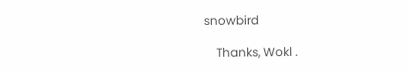snowbird

    Thanks, Wokl .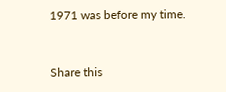1971 was before my time.


Share this